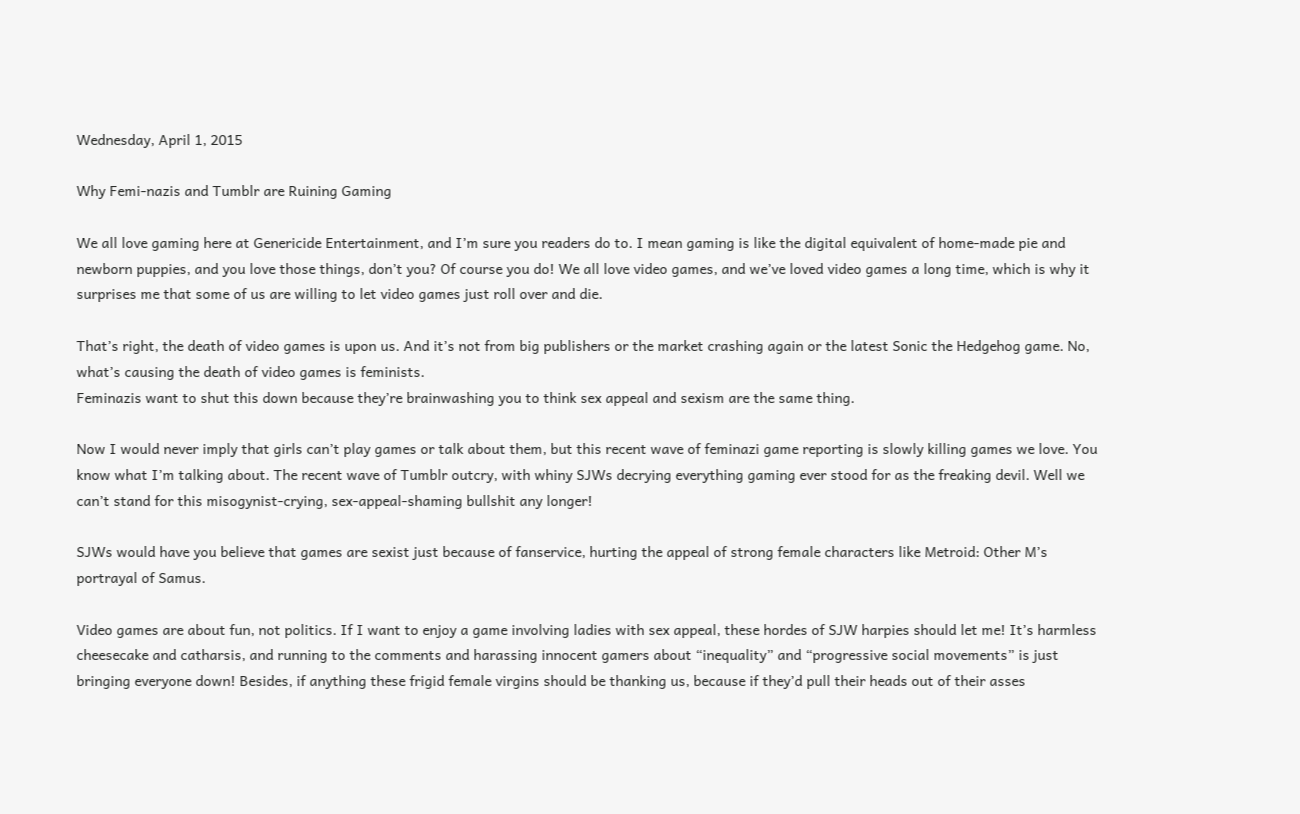Wednesday, April 1, 2015

Why Femi-nazis and Tumblr are Ruining Gaming

We all love gaming here at Genericide Entertainment, and I’m sure you readers do to. I mean gaming is like the digital equivalent of home-made pie and newborn puppies, and you love those things, don’t you? Of course you do! We all love video games, and we’ve loved video games a long time, which is why it surprises me that some of us are willing to let video games just roll over and die.

That’s right, the death of video games is upon us. And it’s not from big publishers or the market crashing again or the latest Sonic the Hedgehog game. No, what’s causing the death of video games is feminists.
Feminazis want to shut this down because they’re brainwashing you to think sex appeal and sexism are the same thing.

Now I would never imply that girls can’t play games or talk about them, but this recent wave of feminazi game reporting is slowly killing games we love. You know what I’m talking about. The recent wave of Tumblr outcry, with whiny SJWs decrying everything gaming ever stood for as the freaking devil. Well we can’t stand for this misogynist-crying, sex-appeal-shaming bullshit any longer!

SJWs would have you believe that games are sexist just because of fanservice, hurting the appeal of strong female characters like Metroid: Other M’s portrayal of Samus.

Video games are about fun, not politics. If I want to enjoy a game involving ladies with sex appeal, these hordes of SJW harpies should let me! It’s harmless cheesecake and catharsis, and running to the comments and harassing innocent gamers about “inequality” and “progressive social movements” is just bringing everyone down! Besides, if anything these frigid female virgins should be thanking us, because if they’d pull their heads out of their asses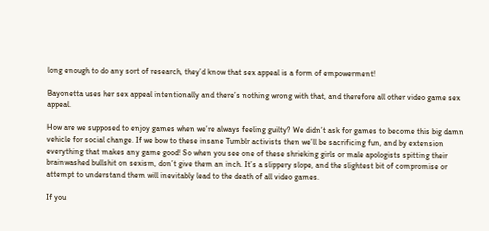long enough to do any sort of research, they’d know that sex appeal is a form of empowerment!

Bayonetta uses her sex appeal intentionally and there’s nothing wrong with that, and therefore all other video game sex appeal.

How are we supposed to enjoy games when we’re always feeling guilty? We didn’t ask for games to become this big damn vehicle for social change. If we bow to these insane Tumblr activists then we’ll be sacrificing fun, and by extension everything that makes any game good! So when you see one of these shrieking girls or male apologists spitting their brainwashed bullshit on sexism, don’t give them an inch. It’s a slippery slope, and the slightest bit of compromise or attempt to understand them will inevitably lead to the death of all video games.

If you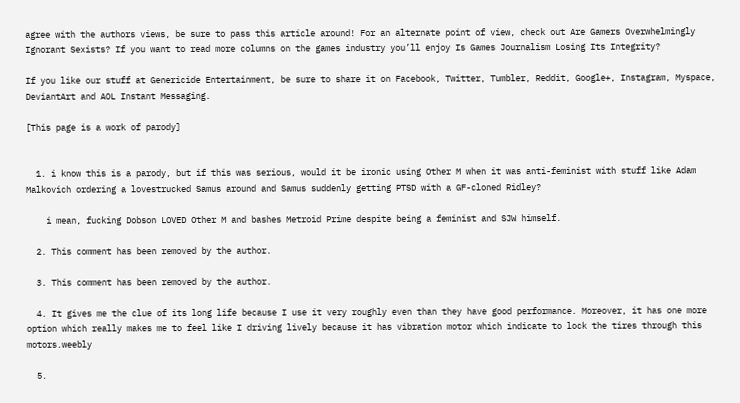agree with the authors views, be sure to pass this article around! For an alternate point of view, check out Are Gamers Overwhelmingly Ignorant Sexists? If you want to read more columns on the games industry you’ll enjoy Is Games Journalism Losing Its Integrity?

If you like our stuff at Genericide Entertainment, be sure to share it on Facebook, Twitter, Tumbler, Reddit, Google+, Instagram, Myspace, DeviantArt and AOL Instant Messaging.

[This page is a work of parody]


  1. i know this is a parody, but if this was serious, would it be ironic using Other M when it was anti-feminist with stuff like Adam Malkovich ordering a lovestrucked Samus around and Samus suddenly getting PTSD with a GF-cloned Ridley?

    i mean, fucking Dobson LOVED Other M and bashes Metroid Prime despite being a feminist and SJW himself.

  2. This comment has been removed by the author.

  3. This comment has been removed by the author.

  4. It gives me the clue of its long life because I use it very roughly even than they have good performance. Moreover, it has one more option which really makes me to feel like I driving lively because it has vibration motor which indicate to lock the tires through this motors.weebly

  5.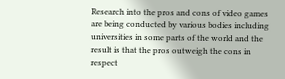Research into the pros and cons of video games are being conducted by various bodies including universities in some parts of the world and the result is that the pros outweigh the cons in respect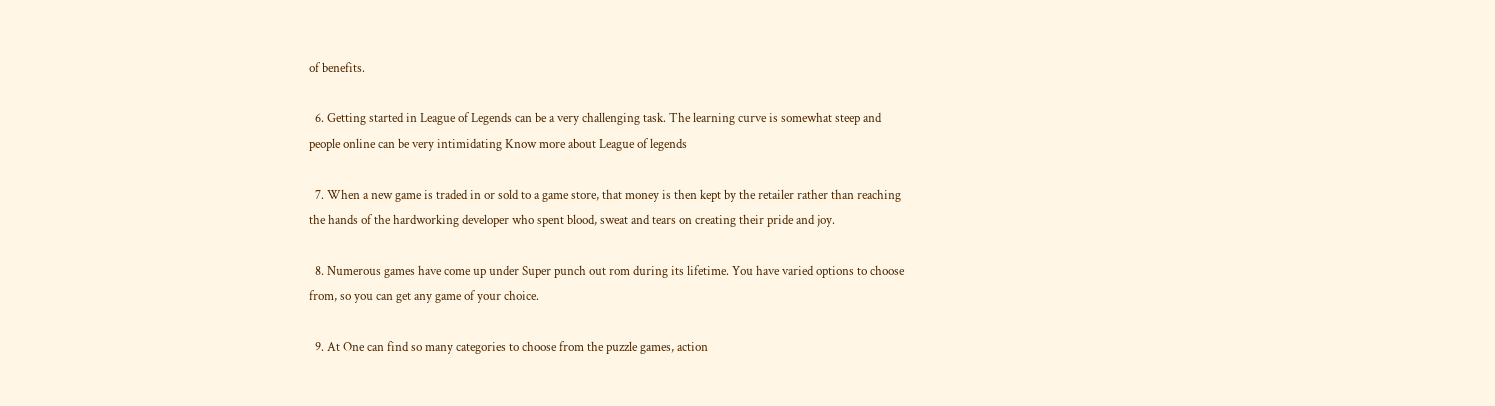of benefits.

  6. Getting started in League of Legends can be a very challenging task. The learning curve is somewhat steep and people online can be very intimidating Know more about League of legends

  7. When a new game is traded in or sold to a game store, that money is then kept by the retailer rather than reaching the hands of the hardworking developer who spent blood, sweat and tears on creating their pride and joy.

  8. Numerous games have come up under Super punch out rom during its lifetime. You have varied options to choose from, so you can get any game of your choice.

  9. At One can find so many categories to choose from the puzzle games, action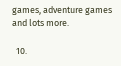games, adventure games and lots more.

  10.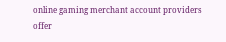online gaming merchant account providers offer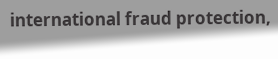international fraud protection,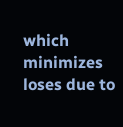which minimizes loses due to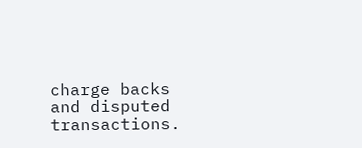charge backs and disputed transactions.